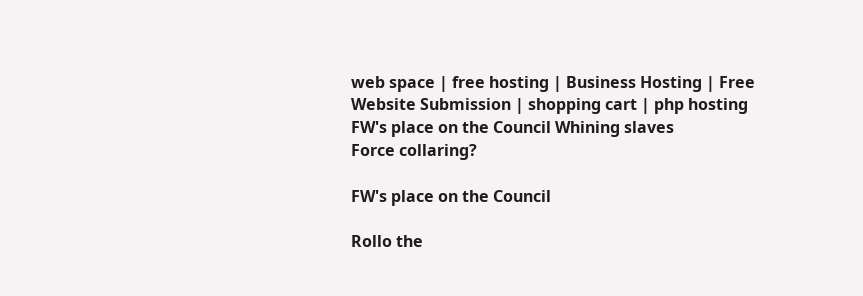web space | free hosting | Business Hosting | Free Website Submission | shopping cart | php hosting
FW's place on the Council Whining slaves
Force collaring?

FW's place on the Council

Rollo the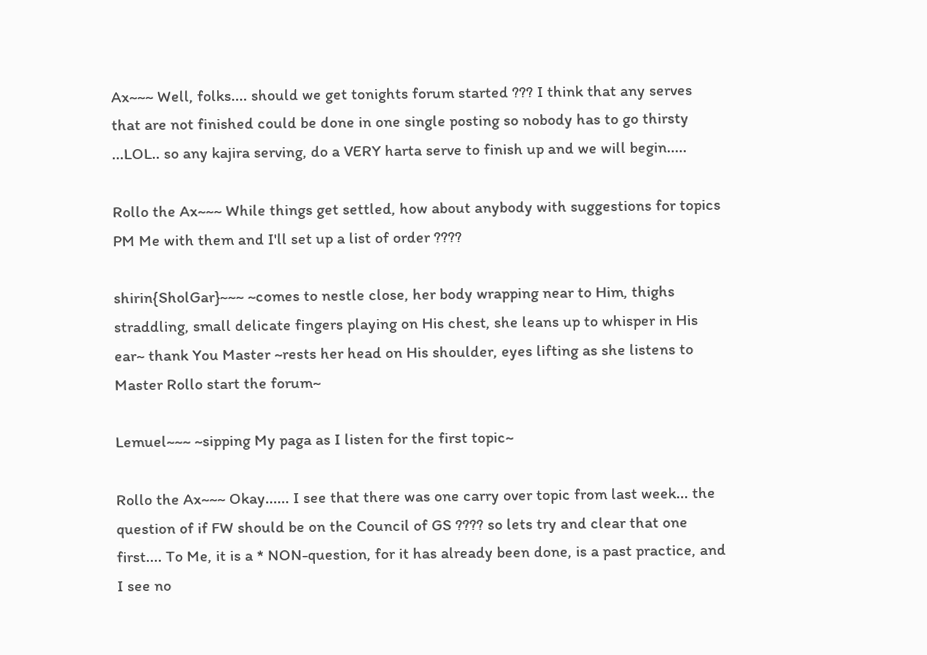Ax~~~ Well, folks.... should we get tonights forum started ??? I think that any serves that are not finished could be done in one single posting so nobody has to go thirsty ...LOL.. so any kajira serving, do a VERY harta serve to finish up and we will begin.....

Rollo the Ax~~~ While things get settled, how about anybody with suggestions for topics PM Me with them and I'll set up a list of order ????

shirin{SholGar}~~~ ~comes to nestle close, her body wrapping near to Him, thighs straddling, small delicate fingers playing on His chest, she leans up to whisper in His ear~ thank You Master ~rests her head on His shoulder, eyes lifting as she listens to Master Rollo start the forum~

Lemuel~~~ ~sipping My paga as I listen for the first topic~

Rollo the Ax~~~ Okay...... I see that there was one carry over topic from last week... the question of if FW should be on the Council of GS ???? so lets try and clear that one first.... To Me, it is a * NON-question, for it has already been done, is a past practice, and I see no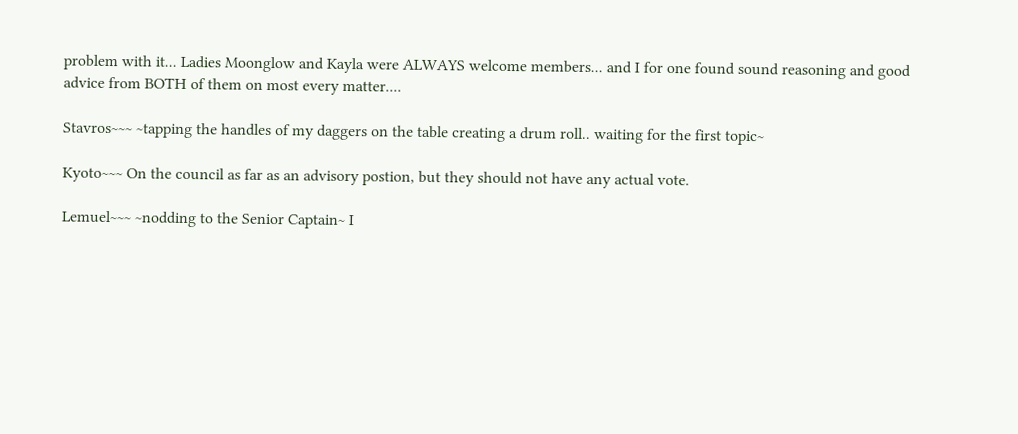problem with it... Ladies Moonglow and Kayla were ALWAYS welcome members... and I for one found sound reasoning and good advice from BOTH of them on most every matter....

Stavros~~~ ~tapping the handles of my daggers on the table creating a drum roll.. waiting for the first topic~

Kyoto~~~ On the council as far as an advisory postion, but they should not have any actual vote.

Lemuel~~~ ~nodding to the Senior Captain~ I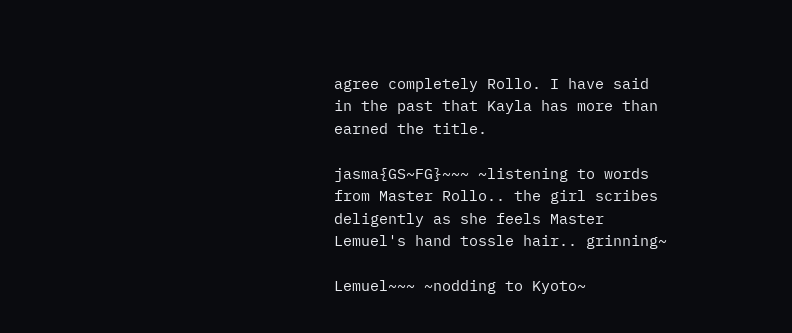agree completely Rollo. I have said in the past that Kayla has more than earned the title.

jasma{GS~FG}~~~ ~listening to words from Master Rollo.. the girl scribes deligently as she feels Master Lemuel's hand tossle hair.. grinning~

Lemuel~~~ ~nodding to Kyoto~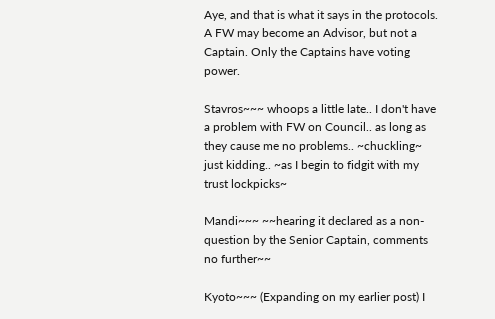Aye, and that is what it says in the protocols. A FW may become an Advisor, but not a Captain. Only the Captains have voting power.

Stavros~~~ whoops a little late.. I don't have a problem with FW on Council.. as long as they cause me no problems.. ~chuckling~ just kidding.. ~as I begin to fidgit with my trust lockpicks~

Mandi~~~ ~~hearing it declared as a non-question by the Senior Captain, comments no further~~

Kyoto~~~ (Expanding on my earlier post) I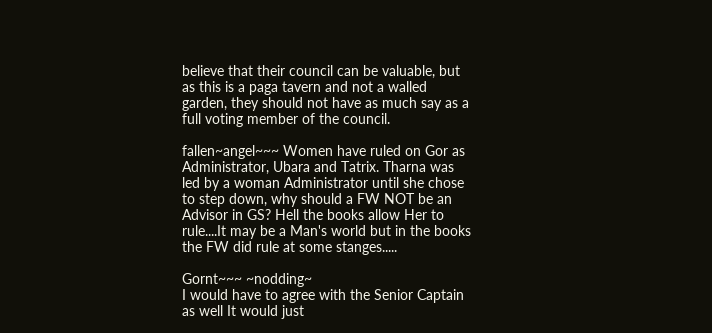believe that their council can be valuable, but as this is a paga tavern and not a walled garden, they should not have as much say as a full voting member of the council.

fallen~angel~~~ Women have ruled on Gor as Administrator, Ubara and Tatrix. Tharna was led by a woman Administrator until she chose to step down, why should a FW NOT be an Advisor in GS? Hell the books allow Her to rule....It may be a Man's world but in the books the FW did rule at some stanges.....

Gornt~~~ ~nodding~
I would have to agree with the Senior Captain as well It would just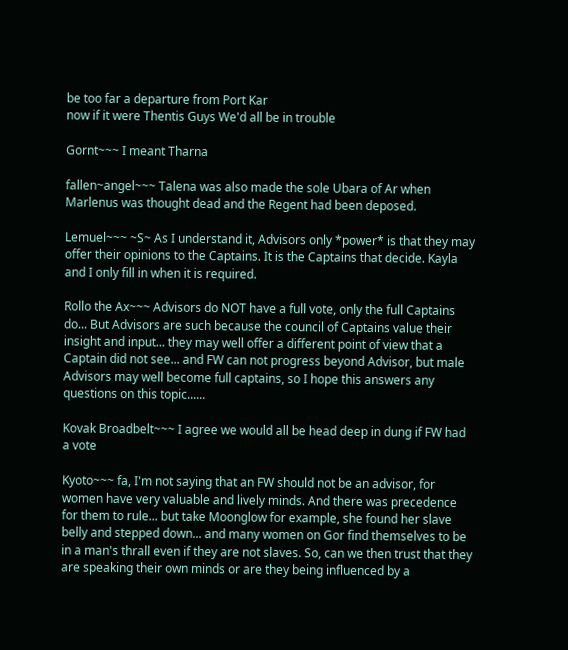be too far a departure from Port Kar
now if it were Thentis Guys We'd all be in trouble

Gornt~~~ I meant Tharna

fallen~angel~~~ Talena was also made the sole Ubara of Ar when Marlenus was thought dead and the Regent had been deposed.

Lemuel~~~ ~S~ As I understand it, Advisors only *power* is that they may offer their opinions to the Captains. It is the Captains that decide. Kayla and I only fill in when it is required.

Rollo the Ax~~~ Advisors do NOT have a full vote, only the full Captains do... But Advisors are such because the council of Captains value their insight and input... they may well offer a different point of view that a Captain did not see... and FW can not progress beyond Advisor, but male Advisors may well become full captains, so I hope this answers any questions on this topic......

Kovak Broadbelt~~~ I agree we would all be head deep in dung if FW had a vote

Kyoto~~~ fa, I'm not saying that an FW should not be an advisor, for women have very valuable and lively minds. And there was precedence for them to rule... but take Moonglow for example, she found her slave belly and stepped down... and many women on Gor find themselves to be in a man's thrall even if they are not slaves. So, can we then trust that they are speaking their own minds or are they being influenced by a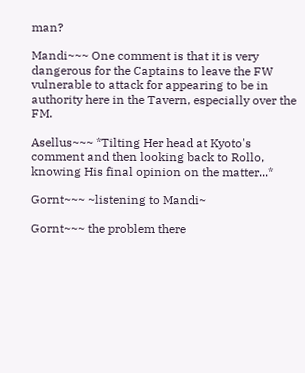man?

Mandi~~~ One comment is that it is very dangerous for the Captains to leave the FW vulnerable to attack for appearing to be in authority here in the Tavern, especially over the FM.

Asellus~~~ *Tilting Her head at Kyoto's comment and then looking back to Rollo, knowing His final opinion on the matter...*

Gornt~~~ ~listening to Mandi~

Gornt~~~ the problem there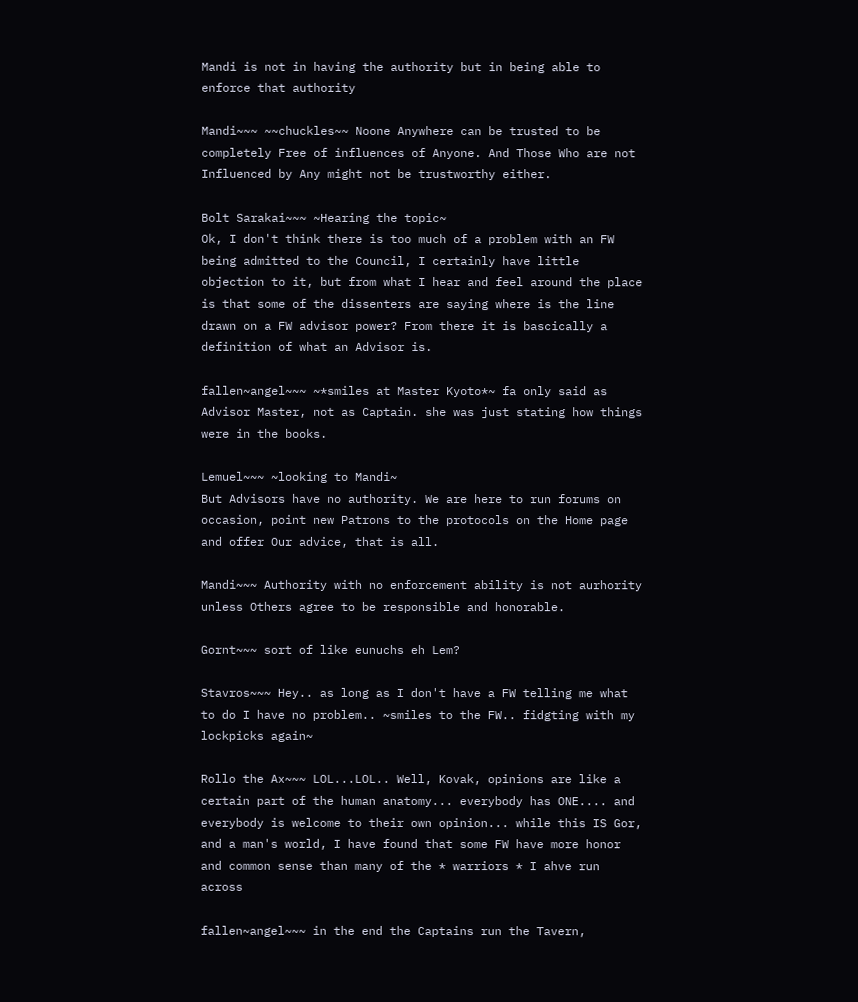Mandi is not in having the authority but in being able to enforce that authority

Mandi~~~ ~~chuckles~~ Noone Anywhere can be trusted to be completely Free of influences of Anyone. And Those Who are not Influenced by Any might not be trustworthy either.

Bolt Sarakai~~~ ~Hearing the topic~
Ok, I don't think there is too much of a problem with an FW being admitted to the Council, I certainly have little objection to it, but from what I hear and feel around the place is that some of the dissenters are saying where is the line drawn on a FW advisor power? From there it is bascically a definition of what an Advisor is.

fallen~angel~~~ ~*smiles at Master Kyoto*~ fa only said as Advisor Master, not as Captain. she was just stating how things were in the books.

Lemuel~~~ ~looking to Mandi~
But Advisors have no authority. We are here to run forums on occasion, point new Patrons to the protocols on the Home page and offer Our advice, that is all.

Mandi~~~ Authority with no enforcement ability is not aurhority unless Others agree to be responsible and honorable.

Gornt~~~ sort of like eunuchs eh Lem?

Stavros~~~ Hey.. as long as I don't have a FW telling me what to do I have no problem.. ~smiles to the FW.. fidgting with my lockpicks again~

Rollo the Ax~~~ LOL...LOL.. Well, Kovak, opinions are like a certain part of the human anatomy... everybody has ONE.... and everybody is welcome to their own opinion... while this IS Gor, and a man's world, I have found that some FW have more honor and common sense than many of the * warriors * I ahve run across

fallen~angel~~~ in the end the Captains run the Tavern,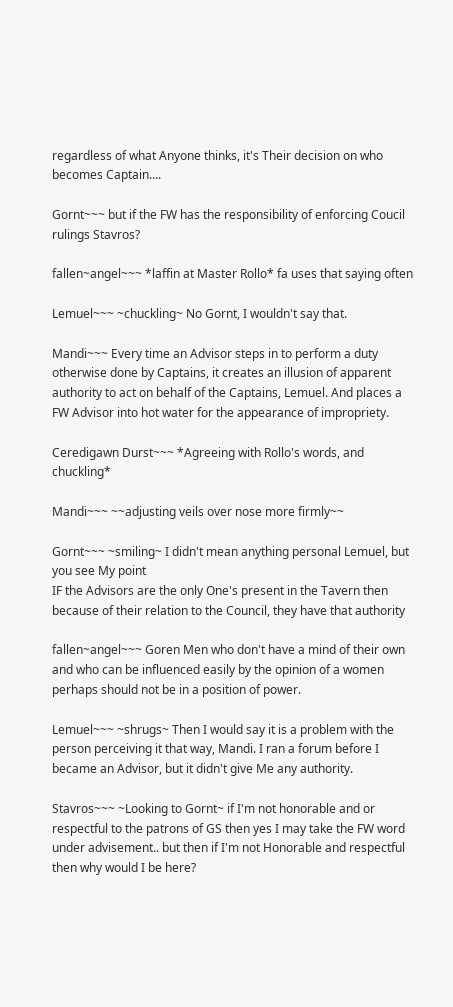regardless of what Anyone thinks, it's Their decision on who becomes Captain....

Gornt~~~ but if the FW has the responsibility of enforcing Coucil rulings Stavros?

fallen~angel~~~ *laffin at Master Rollo* fa uses that saying often

Lemuel~~~ ~chuckling~ No Gornt, I wouldn't say that.

Mandi~~~ Every time an Advisor steps in to perform a duty otherwise done by Captains, it creates an illusion of apparent authority to act on behalf of the Captains, Lemuel. And places a FW Advisor into hot water for the appearance of impropriety.

Ceredigawn Durst~~~ *Agreeing with Rollo's words, and chuckling*

Mandi~~~ ~~adjusting veils over nose more firmly~~

Gornt~~~ ~smiling~ I didn't mean anything personal Lemuel, but you see My point
IF the Advisors are the only One's present in the Tavern then because of their relation to the Council, they have that authority

fallen~angel~~~ Goren Men who don't have a mind of their own and who can be influenced easily by the opinion of a women perhaps should not be in a position of power.

Lemuel~~~ ~shrugs~ Then I would say it is a problem with the person perceiving it that way, Mandi. I ran a forum before I became an Advisor, but it didn't give Me any authority.

Stavros~~~ ~Looking to Gornt~ if I'm not honorable and or respectful to the patrons of GS then yes I may take the FW word under advisement.. but then if I'm not Honorable and respectful then why would I be here?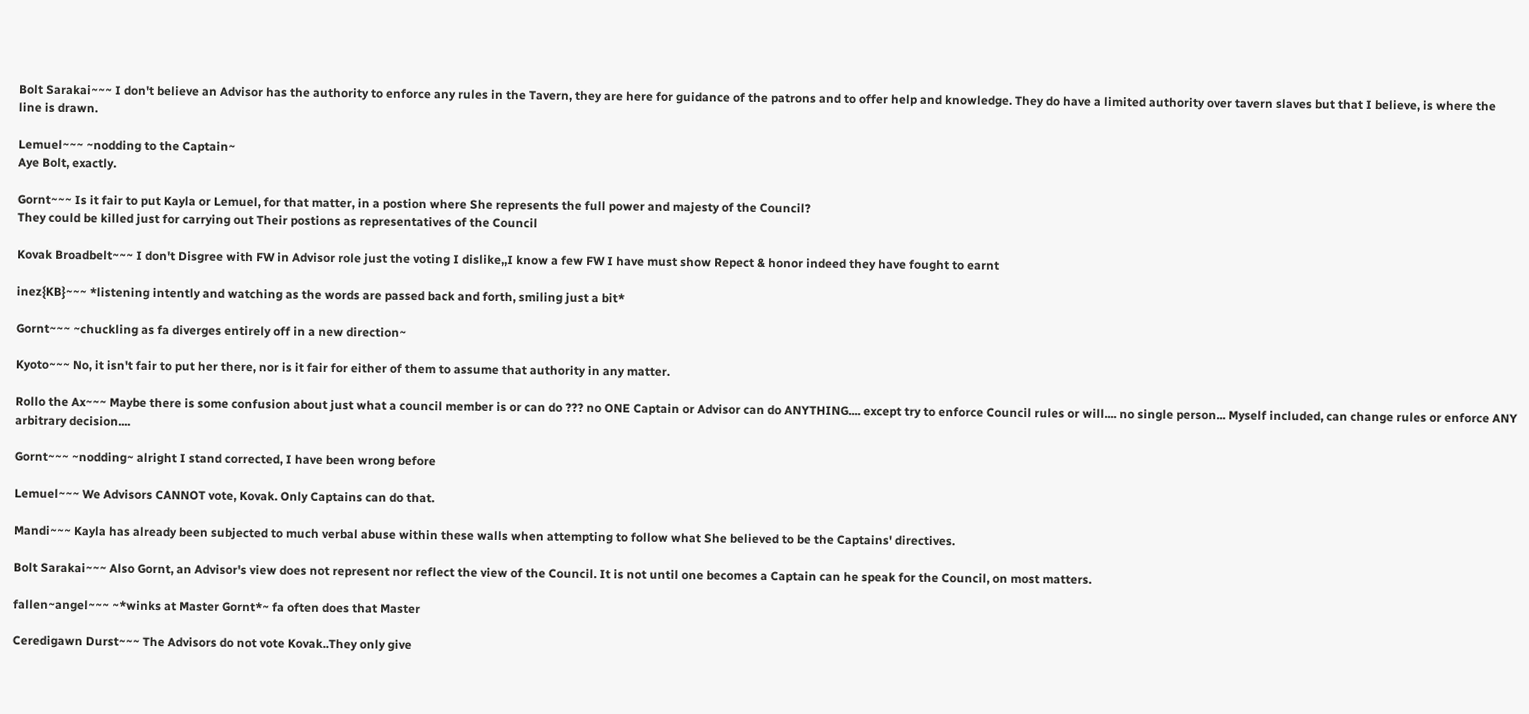Bolt Sarakai~~~ I don't believe an Advisor has the authority to enforce any rules in the Tavern, they are here for guidance of the patrons and to offer help and knowledge. They do have a limited authority over tavern slaves but that I believe, is where the line is drawn.

Lemuel~~~ ~nodding to the Captain~
Aye Bolt, exactly.

Gornt~~~ Is it fair to put Kayla or Lemuel, for that matter, in a postion where She represents the full power and majesty of the Council?
They could be killed just for carrying out Their postions as representatives of the Council

Kovak Broadbelt~~~ I don't Disgree with FW in Advisor role just the voting I dislike,,I know a few FW I have must show Repect & honor indeed they have fought to earnt

inez{KB}~~~ *listening intently and watching as the words are passed back and forth, smiling just a bit*

Gornt~~~ ~chuckling as fa diverges entirely off in a new direction~

Kyoto~~~ No, it isn't fair to put her there, nor is it fair for either of them to assume that authority in any matter.

Rollo the Ax~~~ Maybe there is some confusion about just what a council member is or can do ??? no ONE Captain or Advisor can do ANYTHING.... except try to enforce Council rules or will.... no single person... Myself included, can change rules or enforce ANY arbitrary decision....

Gornt~~~ ~nodding~ alright I stand corrected, I have been wrong before

Lemuel~~~ We Advisors CANNOT vote, Kovak. Only Captains can do that.

Mandi~~~ Kayla has already been subjected to much verbal abuse within these walls when attempting to follow what She believed to be the Captains' directives.

Bolt Sarakai~~~ Also Gornt, an Advisor's view does not represent nor reflect the view of the Council. It is not until one becomes a Captain can he speak for the Council, on most matters.

fallen~angel~~~ ~*winks at Master Gornt*~ fa often does that Master

Ceredigawn Durst~~~ The Advisors do not vote Kovak..They only give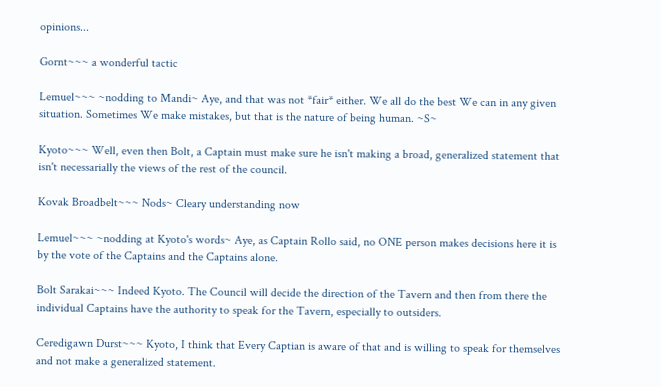opinions...

Gornt~~~ a wonderful tactic

Lemuel~~~ ~nodding to Mandi~ Aye, and that was not *fair* either. We all do the best We can in any given situation. Sometimes We make mistakes, but that is the nature of being human. ~S~

Kyoto~~~ Well, even then Bolt, a Captain must make sure he isn't making a broad, generalized statement that isn't necessarially the views of the rest of the council.

Kovak Broadbelt~~~ Nods~ Cleary understanding now

Lemuel~~~ ~nodding at Kyoto's words~ Aye, as Captain Rollo said, no ONE person makes decisions here it is by the vote of the Captains and the Captains alone.

Bolt Sarakai~~~ Indeed Kyoto. The Council will decide the direction of the Tavern and then from there the individual Captains have the authority to speak for the Tavern, especially to outsiders.

Ceredigawn Durst~~~ Kyoto, I think that Every Captian is aware of that and is willing to speak for themselves and not make a generalized statement.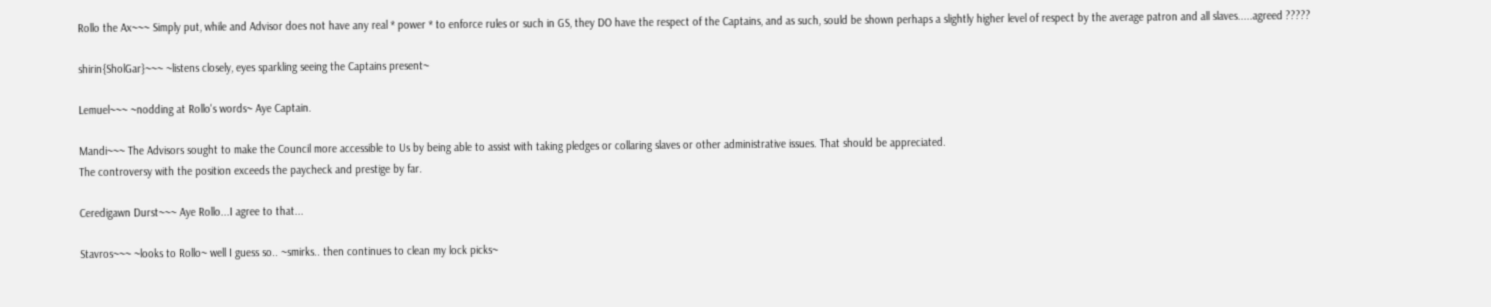Rollo the Ax~~~ Simply put, while and Advisor does not have any real * power * to enforce rules or such in GS, they DO have the respect of the Captains, and as such, sould be shown perhaps a slightly higher level of respect by the average patron and all slaves.....agreed ?????

shirin{SholGar}~~~ ~listens closely, eyes sparkling seeing the Captains present~

Lemuel~~~ ~nodding at Rollo's words~ Aye Captain.

Mandi~~~ The Advisors sought to make the Council more accessible to Us by being able to assist with taking pledges or collaring slaves or other administrative issues. That should be appreciated.
The controversy with the position exceeds the paycheck and prestige by far.

Ceredigawn Durst~~~ Aye Rollo...I agree to that...

Stavros~~~ ~looks to Rollo~ well I guess so.. ~smirks.. then continues to clean my lock picks~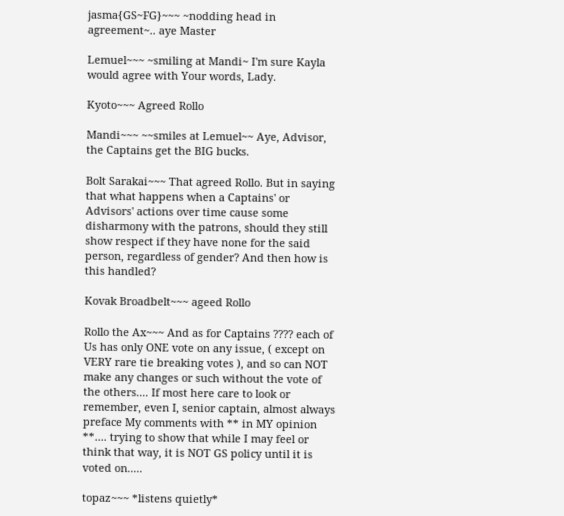jasma{GS~FG}~~~ ~nodding head in agreement~.. aye Master

Lemuel~~~ ~smiling at Mandi~ I'm sure Kayla would agree with Your words, Lady.

Kyoto~~~ Agreed Rollo

Mandi~~~ ~~smiles at Lemuel~~ Aye, Advisor, the Captains get the BIG bucks.

Bolt Sarakai~~~ That agreed Rollo. But in saying that what happens when a Captains' or Advisors' actions over time cause some disharmony with the patrons, should they still show respect if they have none for the said person, regardless of gender? And then how is this handled?

Kovak Broadbelt~~~ ageed Rollo

Rollo the Ax~~~ And as for Captains ???? each of Us has only ONE vote on any issue, ( except on VERY rare tie breaking votes ), and so can NOT make any changes or such without the vote of the others.... If most here care to look or remember, even I, senior captain, almost always preface My comments with ** in MY opinion **.... trying to show that while I may feel or think that way, it is NOT GS policy until it is voted on.....

topaz~~~ *listens quietly*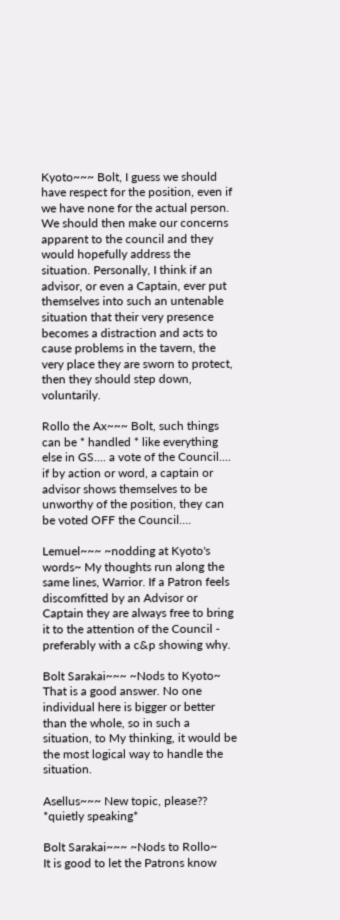Kyoto~~~ Bolt, I guess we should have respect for the position, even if we have none for the actual person. We should then make our concerns apparent to the council and they would hopefully address the situation. Personally, I think if an advisor, or even a Captain, ever put themselves into such an untenable situation that their very presence becomes a distraction and acts to cause problems in the tavern, the very place they are sworn to protect, then they should step down, voluntarily.

Rollo the Ax~~~ Bolt, such things can be * handled * like everything else in GS.... a vote of the Council.... if by action or word, a captain or advisor shows themselves to be unworthy of the position, they can be voted OFF the Council....

Lemuel~~~ ~nodding at Kyoto's words~ My thoughts run along the same lines, Warrior. If a Patron feels discomfitted by an Advisor or Captain they are always free to bring it to the attention of the Council - preferably with a c&p showing why.

Bolt Sarakai~~~ ~Nods to Kyoto~
That is a good answer. No one individual here is bigger or better than the whole, so in such a situation, to My thinking, it would be the most logical way to handle the situation.

Asellus~~~ New topic, please?? *quietly speaking*

Bolt Sarakai~~~ ~Nods to Rollo~
It is good to let the Patrons know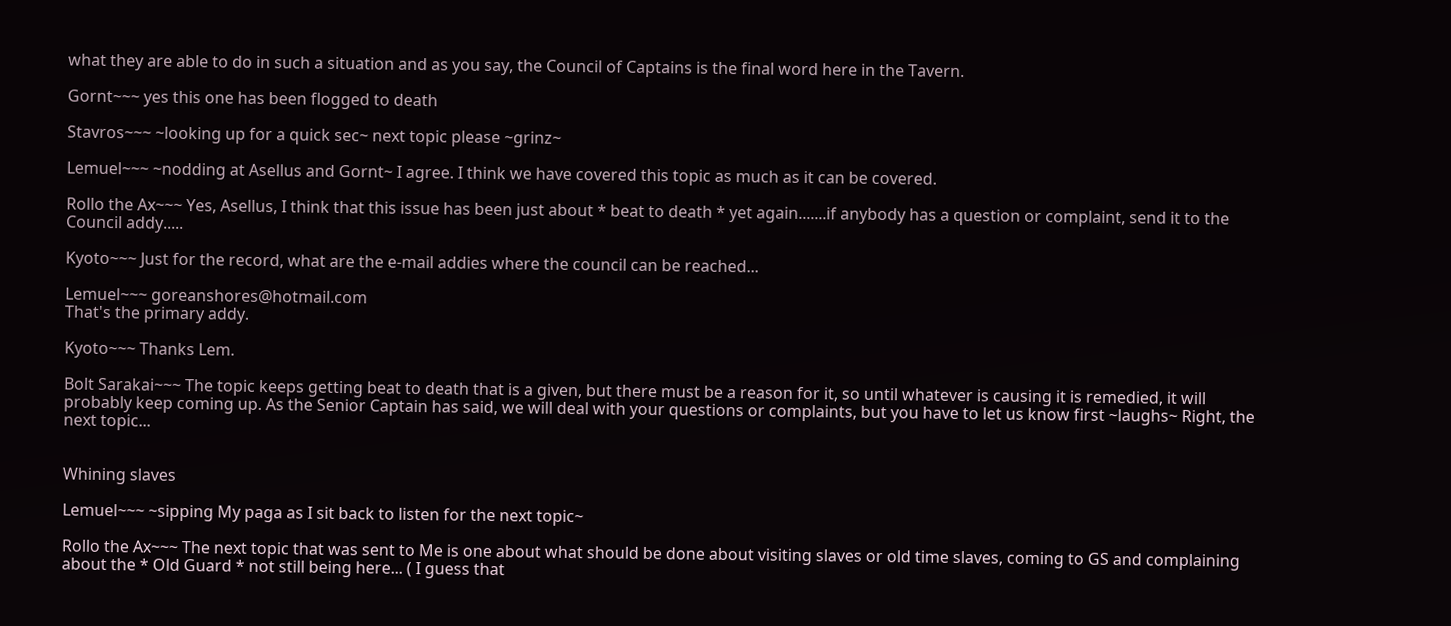what they are able to do in such a situation and as you say, the Council of Captains is the final word here in the Tavern.

Gornt~~~ yes this one has been flogged to death

Stavros~~~ ~looking up for a quick sec~ next topic please ~grinz~

Lemuel~~~ ~nodding at Asellus and Gornt~ I agree. I think we have covered this topic as much as it can be covered.

Rollo the Ax~~~ Yes, Asellus, I think that this issue has been just about * beat to death * yet again.......if anybody has a question or complaint, send it to the Council addy.....

Kyoto~~~ Just for the record, what are the e-mail addies where the council can be reached...

Lemuel~~~ goreanshores@hotmail.com
That's the primary addy.

Kyoto~~~ Thanks Lem.

Bolt Sarakai~~~ The topic keeps getting beat to death that is a given, but there must be a reason for it, so until whatever is causing it is remedied, it will probably keep coming up. As the Senior Captain has said, we will deal with your questions or complaints, but you have to let us know first ~laughs~ Right, the next topic...


Whining slaves

Lemuel~~~ ~sipping My paga as I sit back to listen for the next topic~

Rollo the Ax~~~ The next topic that was sent to Me is one about what should be done about visiting slaves or old time slaves, coming to GS and complaining about the * Old Guard * not still being here... ( I guess that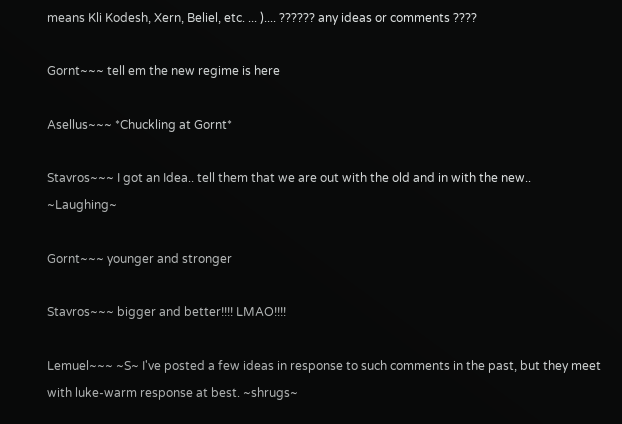means Kli Kodesh, Xern, Beliel, etc. ... ).... ?????? any ideas or comments ????

Gornt~~~ tell em the new regime is here

Asellus~~~ *Chuckling at Gornt*

Stavros~~~ I got an Idea.. tell them that we are out with the old and in with the new.. ~Laughing~

Gornt~~~ younger and stronger

Stavros~~~ bigger and better!!!! LMAO!!!!

Lemuel~~~ ~S~ I've posted a few ideas in response to such comments in the past, but they meet with luke-warm response at best. ~shrugs~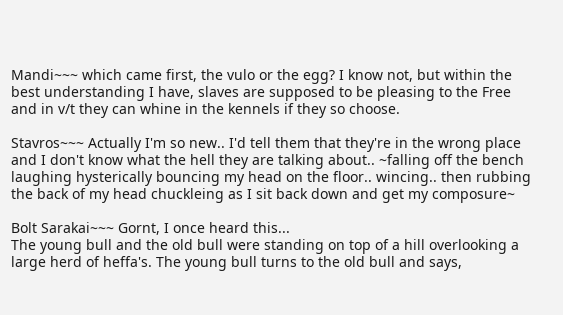Mandi~~~ which came first, the vulo or the egg? I know not, but within the best understanding I have, slaves are supposed to be pleasing to the Free and in v/t they can whine in the kennels if they so choose.

Stavros~~~ Actually I'm so new.. I'd tell them that they're in the wrong place and I don't know what the hell they are talking about.. ~falling off the bench laughing hysterically bouncing my head on the floor.. wincing.. then rubbing the back of my head chuckleing as I sit back down and get my composure~

Bolt Sarakai~~~ Gornt, I once heard this...
The young bull and the old bull were standing on top of a hill overlooking a large herd of heffa's. The young bull turns to the old bull and says,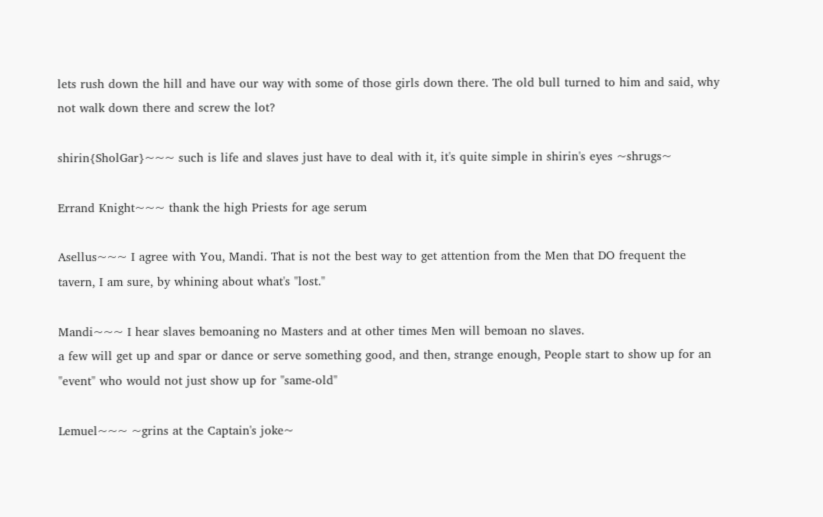lets rush down the hill and have our way with some of those girls down there. The old bull turned to him and said, why not walk down there and screw the lot?

shirin{SholGar}~~~ such is life and slaves just have to deal with it, it's quite simple in shirin's eyes ~shrugs~

Errand Knight~~~ thank the high Priests for age serum

Asellus~~~ I agree with You, Mandi. That is not the best way to get attention from the Men that DO frequent the tavern, I am sure, by whining about what's "lost."

Mandi~~~ I hear slaves bemoaning no Masters and at other times Men will bemoan no slaves.
a few will get up and spar or dance or serve something good, and then, strange enough, People start to show up for an "event" who would not just show up for "same-old"

Lemuel~~~ ~grins at the Captain's joke~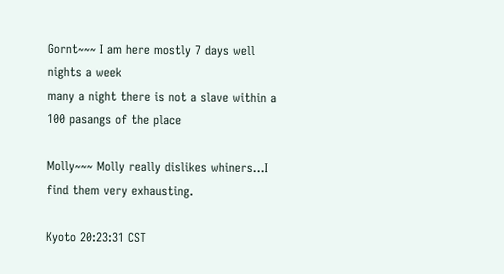Gornt~~~ I am here mostly 7 days well nights a week
many a night there is not a slave within a 100 pasangs of the place

Molly~~~ Molly really dislikes whiners...I find them very exhausting.

Kyoto 20:23:31 CST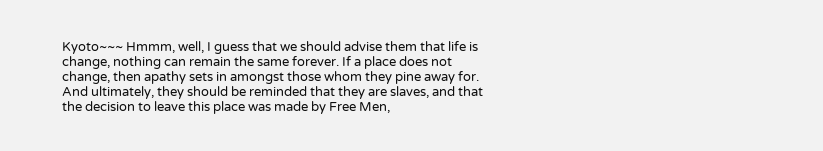Kyoto~~~ Hmmm, well, I guess that we should advise them that life is change, nothing can remain the same forever. If a place does not change, then apathy sets in amongst those whom they pine away for. And ultimately, they should be reminded that they are slaves, and that the decision to leave this place was made by Free Men,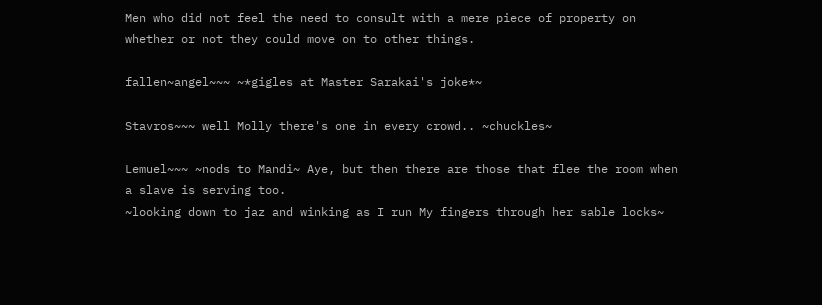Men who did not feel the need to consult with a mere piece of property on whether or not they could move on to other things.

fallen~angel~~~ ~*gigles at Master Sarakai's joke*~

Stavros~~~ well Molly there's one in every crowd.. ~chuckles~

Lemuel~~~ ~nods to Mandi~ Aye, but then there are those that flee the room when a slave is serving too.
~looking down to jaz and winking as I run My fingers through her sable locks~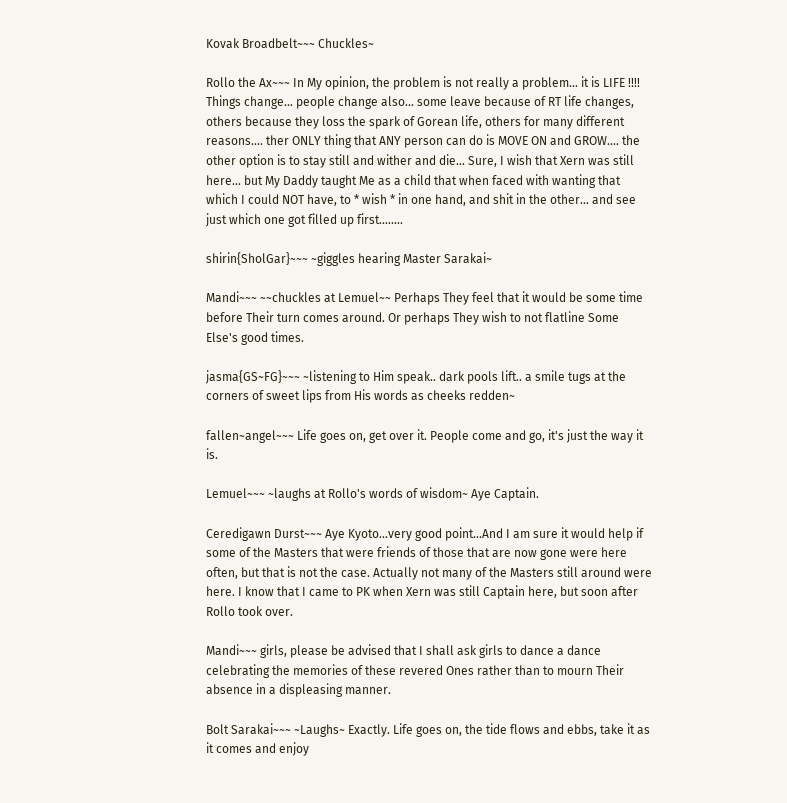Kovak Broadbelt~~~ Chuckles~

Rollo the Ax~~~ In My opinion, the problem is not really a problem... it is LIFE !!!! Things change... people change also... some leave because of RT life changes, others because they loss the spark of Gorean life, others for many different reasons.... ther ONLY thing that ANY person can do is MOVE ON and GROW.... the other option is to stay still and wither and die... Sure, I wish that Xern was still here... but My Daddy taught Me as a child that when faced with wanting that which I could NOT have, to * wish * in one hand, and shit in the other... and see just which one got filled up first........

shirin{SholGar}~~~ ~giggles hearing Master Sarakai~

Mandi~~~ ~~chuckles at Lemuel~~ Perhaps They feel that it would be some time before Their turn comes around. Or perhaps They wish to not flatline Some Else's good times.

jasma{GS~FG}~~~ ~listening to Him speak.. dark pools lift.. a smile tugs at the corners of sweet lips from His words as cheeks redden~

fallen~angel~~~ Life goes on, get over it. People come and go, it's just the way it is.

Lemuel~~~ ~laughs at Rollo's words of wisdom~ Aye Captain.

Ceredigawn Durst~~~ Aye Kyoto...very good point...And I am sure it would help if some of the Masters that were friends of those that are now gone were here often, but that is not the case. Actually not many of the Masters still around were here. I know that I came to PK when Xern was still Captain here, but soon after Rollo took over.

Mandi~~~ girls, please be advised that I shall ask girls to dance a dance celebrating the memories of these revered Ones rather than to mourn Their absence in a displeasing manner.

Bolt Sarakai~~~ ~Laughs~ Exactly. Life goes on, the tide flows and ebbs, take it as it comes and enjoy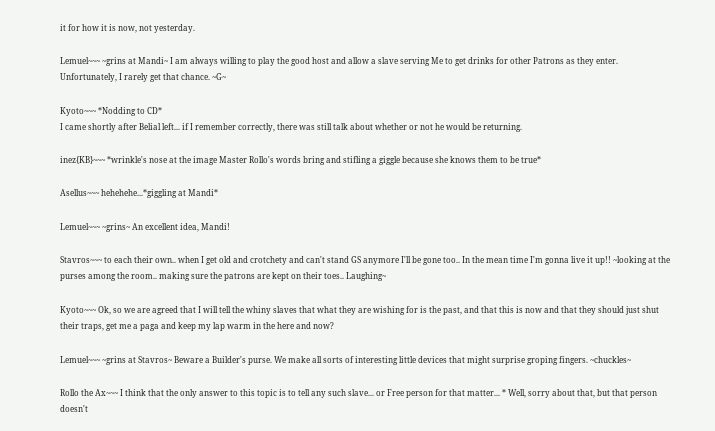it for how it is now, not yesterday.

Lemuel~~~ ~grins at Mandi~ I am always willing to play the good host and allow a slave serving Me to get drinks for other Patrons as they enter. Unfortunately, I rarely get that chance. ~G~

Kyoto~~~ *Nodding to CD*
I came shortly after Belial left... if I remember correctly, there was still talk about whether or not he would be returning.

inez{KB}~~~ *wrinkle's nose at the image Master Rollo's words bring and stifling a giggle because she knows them to be true*

Asellus~~~ hehehehe...*giggling at Mandi*

Lemuel~~~ ~grins~ An excellent idea, Mandi!

Stavros~~~ to each their own.. when I get old and crotchety and can't stand GS anymore I'll be gone too.. In the mean time I'm gonna live it up!! ~looking at the purses among the room.. making sure the patrons are kept on their toes.. Laughing~

Kyoto~~~ Ok, so we are agreed that I will tell the whiny slaves that what they are wishing for is the past, and that this is now and that they should just shut their traps, get me a paga and keep my lap warm in the here and now?

Lemuel~~~ ~grins at Stavros~ Beware a Builder's purse. We make all sorts of interesting little devices that might surprise groping fingers. ~chuckles~

Rollo the Ax~~~ I think that the only answer to this topic is to tell any such slave... or Free person for that matter... * Well, sorry about that, but that person doesn't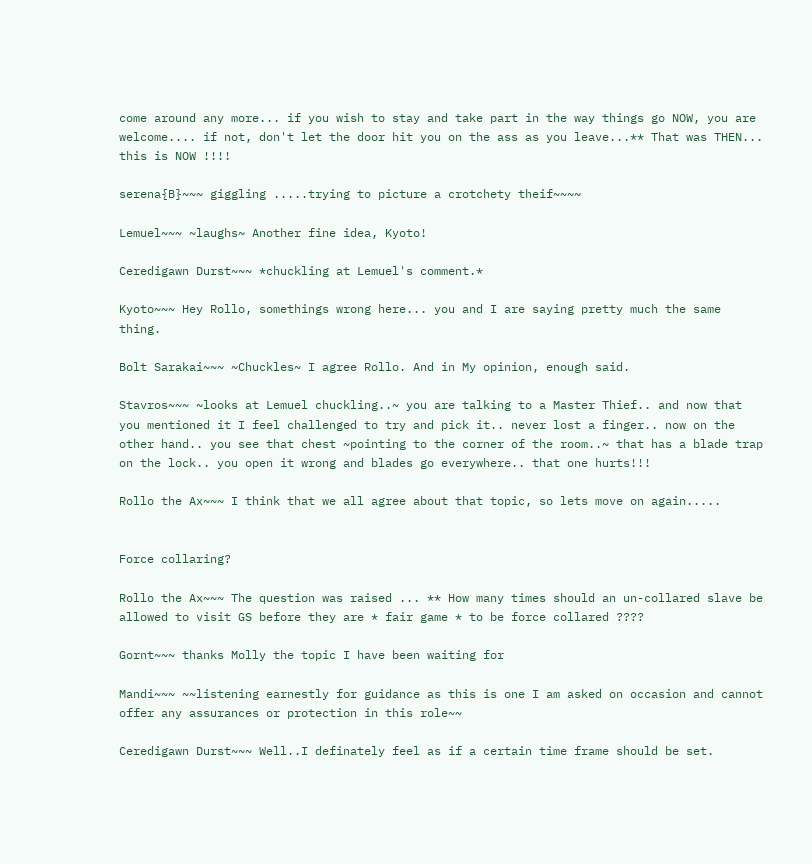come around any more... if you wish to stay and take part in the way things go NOW, you are welcome.... if not, don't let the door hit you on the ass as you leave...** That was THEN... this is NOW !!!!

serena{B}~~~ giggling .....trying to picture a crotchety theif~~~~

Lemuel~~~ ~laughs~ Another fine idea, Kyoto!

Ceredigawn Durst~~~ *chuckling at Lemuel's comment.*

Kyoto~~~ Hey Rollo, somethings wrong here... you and I are saying pretty much the same thing.

Bolt Sarakai~~~ ~Chuckles~ I agree Rollo. And in My opinion, enough said.

Stavros~~~ ~looks at Lemuel chuckling..~ you are talking to a Master Thief.. and now that you mentioned it I feel challenged to try and pick it.. never lost a finger.. now on the other hand.. you see that chest ~pointing to the corner of the room..~ that has a blade trap on the lock.. you open it wrong and blades go everywhere.. that one hurts!!!

Rollo the Ax~~~ I think that we all agree about that topic, so lets move on again.....


Force collaring?

Rollo the Ax~~~ The question was raised ... ** How many times should an un-collared slave be allowed to visit GS before they are * fair game * to be force collared ????

Gornt~~~ thanks Molly the topic I have been waiting for

Mandi~~~ ~~listening earnestly for guidance as this is one I am asked on occasion and cannot offer any assurances or protection in this role~~

Ceredigawn Durst~~~ Well..I definately feel as if a certain time frame should be set.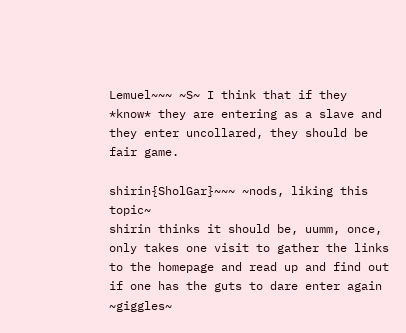Lemuel~~~ ~S~ I think that if they *know* they are entering as a slave and they enter uncollared, they should be fair game.

shirin{SholGar}~~~ ~nods, liking this topic~
shirin thinks it should be, uumm, once, only takes one visit to gather the links to the homepage and read up and find out if one has the guts to dare enter again ~giggles~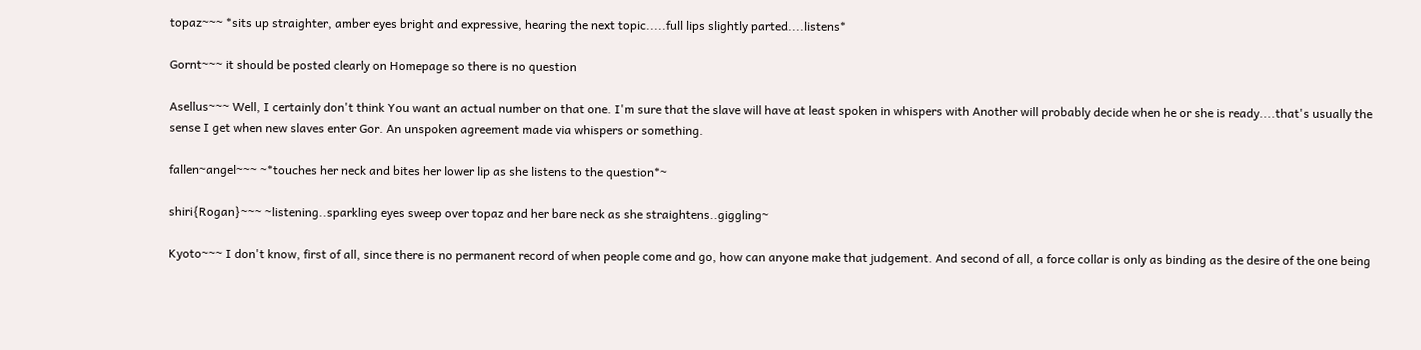topaz~~~ *sits up straighter, amber eyes bright and expressive, hearing the next topic.....full lips slightly parted....listens*

Gornt~~~ it should be posted clearly on Homepage so there is no question

Asellus~~~ Well, I certainly don't think You want an actual number on that one. I'm sure that the slave will have at least spoken in whispers with Another will probably decide when he or she is ready....that's usually the sense I get when new slaves enter Gor. An unspoken agreement made via whispers or something.

fallen~angel~~~ ~*touches her neck and bites her lower lip as she listens to the question*~

shiri{Rogan}~~~ ~listening..sparkling eyes sweep over topaz and her bare neck as she straightens..giggling~

Kyoto~~~ I don't know, first of all, since there is no permanent record of when people come and go, how can anyone make that judgement. And second of all, a force collar is only as binding as the desire of the one being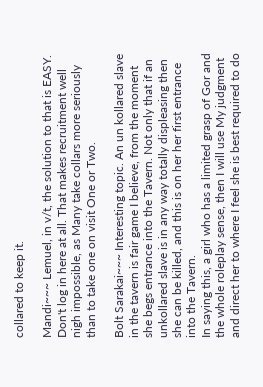collared to keep it.

Mandi~~~ Lemuel, in v/t, the solution to that is EASY. Don't log in here at all. That makes recruitment well nigh impossible, as Many take collars more seriously than to take one on visit One or Two.

Bolt Sarakai~~~ Interesting topic. An un kollared slave in the tavern is fair game I believe, from the moment she begs entrance into the Tavern. Not only that if an unkollared slave is in any way totally displeasing then she can be killed, and this is on her her first entrance into the Tavern.
In saying this, a girl who has a limited grasp of Gor and the whole roleplay sense, then I will use My judgment and direct her to where I feel she is best required to do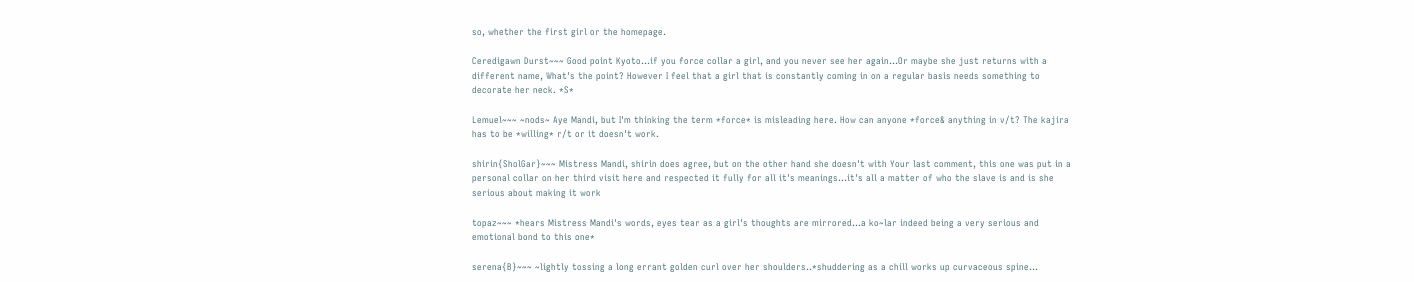so, whether the first girl or the homepage.

Ceredigawn Durst~~~ Good point Kyoto...if you force collar a girl, and you never see her again...Or maybe she just returns with a different name, What's the point? However I feel that a girl that is constantly coming in on a regular basis needs something to decorate her neck. *S*

Lemuel~~~ ~nods~ Aye Mandi, but I'm thinking the term *force* is misleading here. How can anyone *force& anything in v/t? The kajira has to be *willing* r/t or it doesn't work.

shirin{SholGar}~~~ Mistress Mandi, shirin does agree, but on the other hand she doesn't with Your last comment, this one was put in a personal collar on her third visit here and respected it fully for all it's meanings...it's all a matter of who the slave is and is she serious about making it work

topaz~~~ *hears Mistress Mandi's words, eyes tear as a girl's thoughts are mirrored...a ko~lar indeed being a very serious and emotional bond to this one*

serena{B}~~~ ~lightly tossing a long errant golden curl over her shoulders..*shuddering as a chill works up curvaceous spine...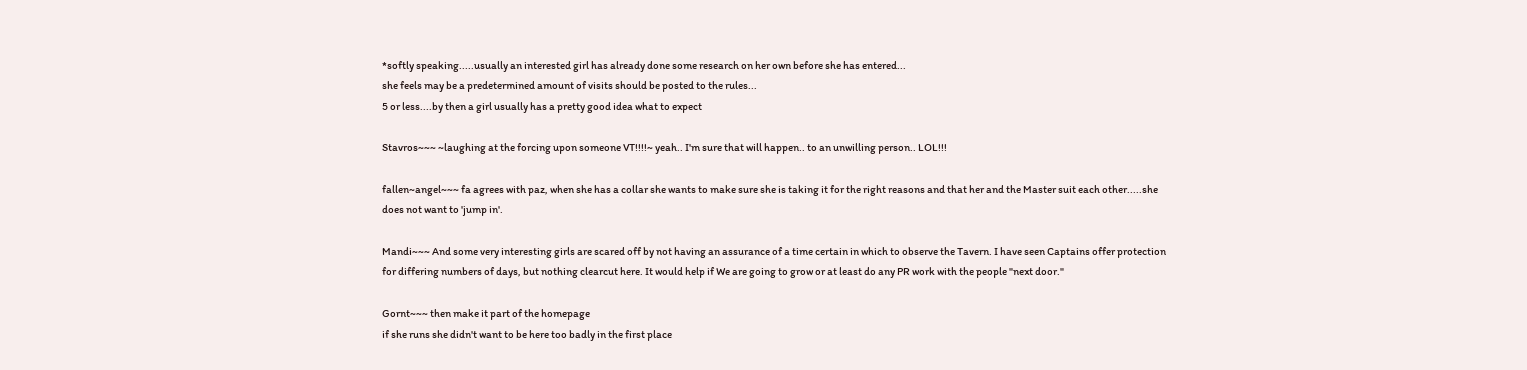*softly speaking.....usually an interested girl has already done some research on her own before she has entered...
she feels may be a predetermined amount of visits should be posted to the rules...
5 or less....by then a girl usually has a pretty good idea what to expect

Stavros~~~ ~laughing at the forcing upon someone VT!!!!~ yeah.. I'm sure that will happen.. to an unwilling person.. LOL!!!

fallen~angel~~~ fa agrees with paz, when she has a collar she wants to make sure she is taking it for the right reasons and that her and the Master suit each other.....she does not want to 'jump in'.

Mandi~~~ And some very interesting girls are scared off by not having an assurance of a time certain in which to observe the Tavern. I have seen Captains offer protection for differing numbers of days, but nothing clearcut here. It would help if We are going to grow or at least do any PR work with the people "next door."

Gornt~~~ then make it part of the homepage
if she runs she didn't want to be here too badly in the first place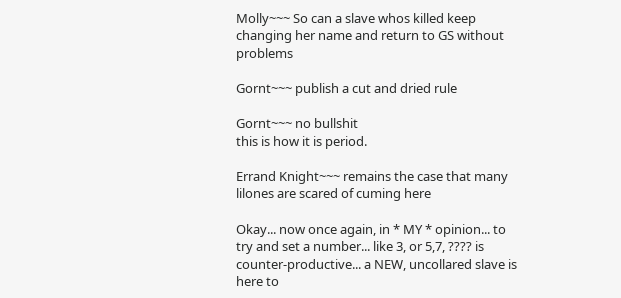Molly~~~ So can a slave whos killed keep changing her name and return to GS without problems

Gornt~~~ publish a cut and dried rule

Gornt~~~ no bullshit
this is how it is period.

Errand Knight~~~ remains the case that many lilones are scared of cuming here

Okay... now once again, in * MY * opinion... to try and set a number... like 3, or 5,7, ???? is counter-productive... a NEW, uncollared slave is here to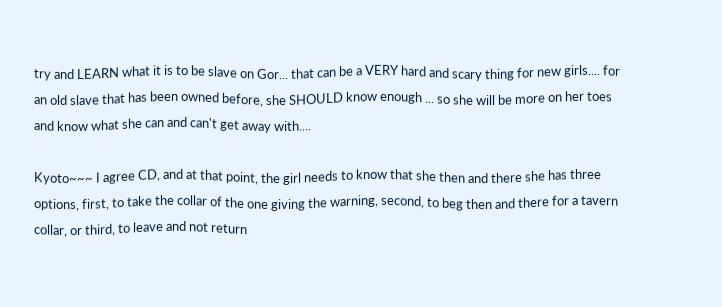try and LEARN what it is to be slave on Gor... that can be a VERY hard and scary thing for new girls.... for an old slave that has been owned before, she SHOULD know enough ... so she will be more on her toes and know what she can and can't get away with....

Kyoto~~~ I agree CD, and at that point, the girl needs to know that she then and there she has three options, first, to take the collar of the one giving the warning, second, to beg then and there for a tavern collar, or third, to leave and not return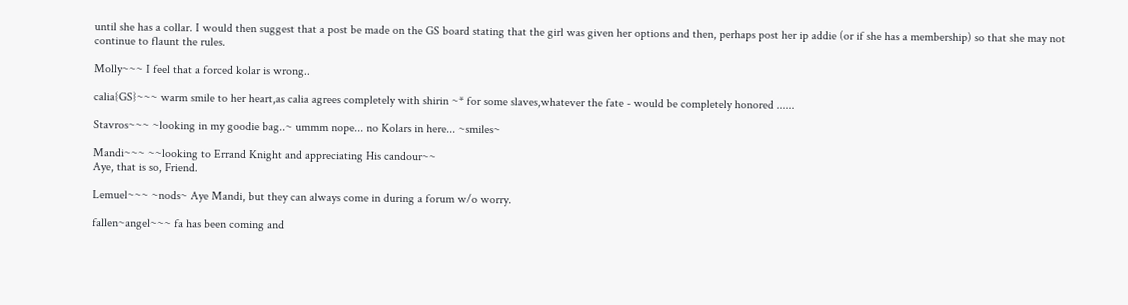until she has a collar. I would then suggest that a post be made on the GS board stating that the girl was given her options and then, perhaps post her ip addie (or if she has a membership) so that she may not continue to flaunt the rules.

Molly~~~ I feel that a forced kolar is wrong..

calia{GS}~~~ warm smile to her heart,as calia agrees completely with shirin ~* for some slaves,whatever the fate - would be completely honored ......

Stavros~~~ ~looking in my goodie bag..~ ummm nope... no Kolars in here... ~smiles~

Mandi~~~ ~~looking to Errand Knight and appreciating His candour~~
Aye, that is so, Friend.

Lemuel~~~ ~nods~ Aye Mandi, but they can always come in during a forum w/o worry.

fallen~angel~~~ fa has been coming and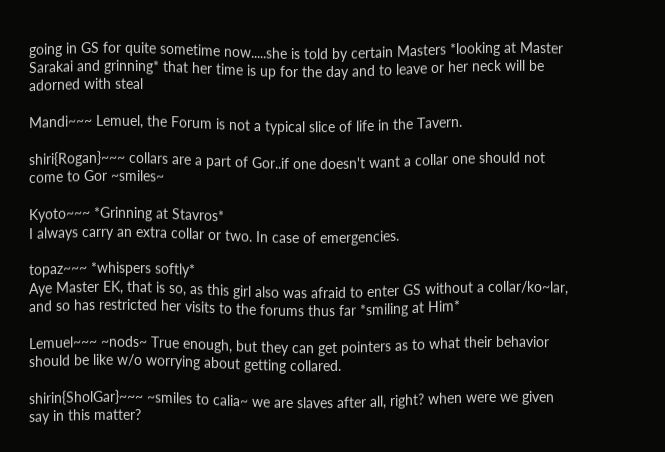going in GS for quite sometime now.....she is told by certain Masters *looking at Master Sarakai and grinning* that her time is up for the day and to leave or her neck will be adorned with steal

Mandi~~~ Lemuel, the Forum is not a typical slice of life in the Tavern.

shiri{Rogan}~~~ collars are a part of Gor..if one doesn't want a collar one should not come to Gor ~smiles~

Kyoto~~~ *Grinning at Stavros*
I always carry an extra collar or two. In case of emergencies.

topaz~~~ *whispers softly*
Aye Master EK, that is so, as this girl also was afraid to enter GS without a collar/ko~lar, and so has restricted her visits to the forums thus far *smiling at Him*

Lemuel~~~ ~nods~ True enough, but they can get pointers as to what their behavior should be like w/o worrying about getting collared.

shirin{SholGar}~~~ ~smiles to calia~ we are slaves after all, right? when were we given say in this matter?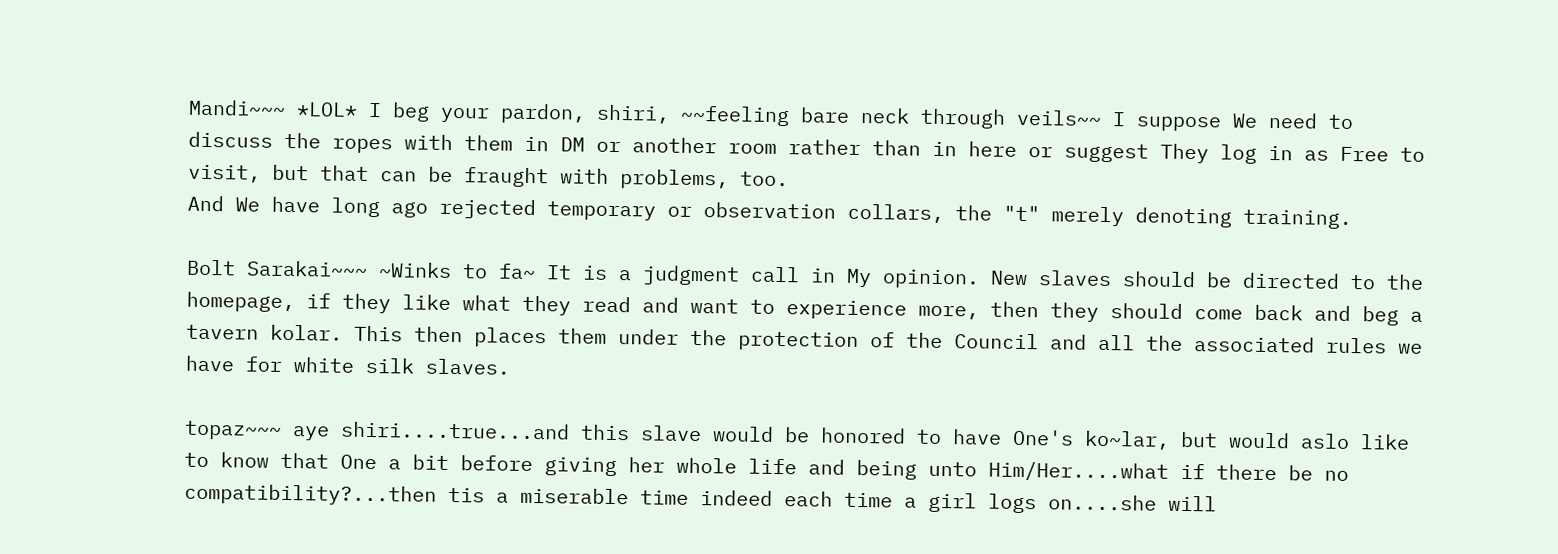Mandi~~~ *LOL* I beg your pardon, shiri, ~~feeling bare neck through veils~~ I suppose We need to discuss the ropes with them in DM or another room rather than in here or suggest They log in as Free to visit, but that can be fraught with problems, too.
And We have long ago rejected temporary or observation collars, the "t" merely denoting training.

Bolt Sarakai~~~ ~Winks to fa~ It is a judgment call in My opinion. New slaves should be directed to the homepage, if they like what they read and want to experience more, then they should come back and beg a tavern kolar. This then places them under the protection of the Council and all the associated rules we have for white silk slaves.

topaz~~~ aye shiri....true...and this slave would be honored to have One's ko~lar, but would aslo like to know that One a bit before giving her whole life and being unto Him/Her....what if there be no compatibility?...then tis a miserable time indeed each time a girl logs on....she will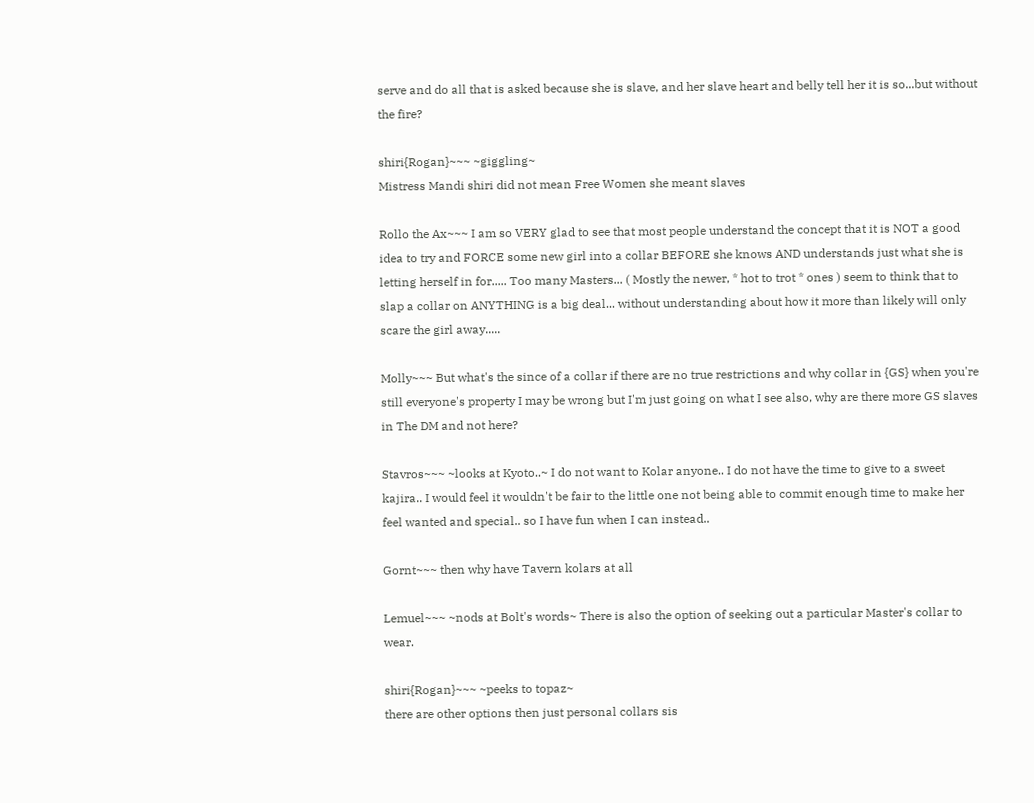serve and do all that is asked because she is slave, and her slave heart and belly tell her it is so...but without the fire?

shiri{Rogan}~~~ ~giggling~
Mistress Mandi shiri did not mean Free Women she meant slaves

Rollo the Ax~~~ I am so VERY glad to see that most people understand the concept that it is NOT a good idea to try and FORCE some new girl into a collar BEFORE she knows AND understands just what she is letting herself in for..... Too many Masters... ( Mostly the newer, * hot to trot * ones ) seem to think that to slap a collar on ANYTHING is a big deal... without understanding about how it more than likely will only scare the girl away.....

Molly~~~ But what's the since of a collar if there are no true restrictions and why collar in {GS} when you're still everyone's property I may be wrong but I'm just going on what I see also, why are there more GS slaves in The DM and not here?

Stavros~~~ ~looks at Kyoto..~ I do not want to Kolar anyone.. I do not have the time to give to a sweet kajira.. I would feel it wouldn't be fair to the little one not being able to commit enough time to make her feel wanted and special.. so I have fun when I can instead..

Gornt~~~ then why have Tavern kolars at all

Lemuel~~~ ~nods at Bolt's words~ There is also the option of seeking out a particular Master's collar to wear.

shiri{Rogan}~~~ ~peeks to topaz~
there are other options then just personal collars sis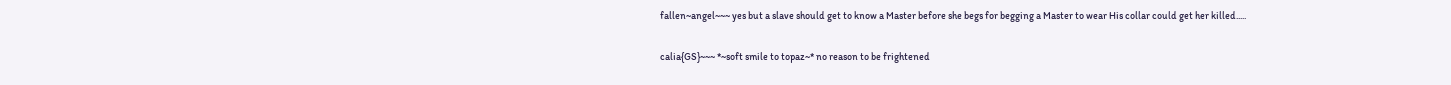fallen~angel~~~ yes but a slave should get to know a Master before she begs for begging a Master to wear His collar could get her killed.....

calia{GS}~~~ *~soft smile to topaz~* no reason to be frightened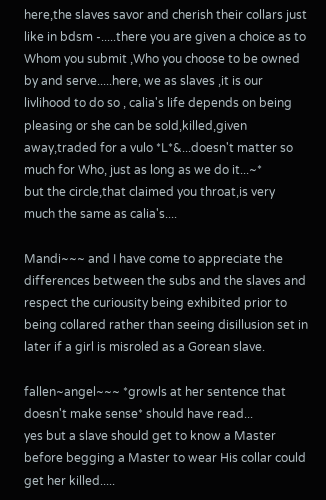here,the slaves savor and cherish their collars just like in bdsm -.....there you are given a choice as to Whom you submit ,Who you choose to be owned by and serve.....here, we as slaves ,it is our livlihood to do so , calia's life depends on being pleasing or she can be sold,killed,given away,traded for a vulo *L*&...doesn't matter so much for Who, just as long as we do it...~*
but the circle,that claimed you throat,is very much the same as calia's....

Mandi~~~ and I have come to appreciate the differences between the subs and the slaves and respect the curiousity being exhibited prior to being collared rather than seeing disillusion set in later if a girl is misroled as a Gorean slave.

fallen~angel~~~ *growls at her sentence that doesn't make sense* should have read...
yes but a slave should get to know a Master before begging a Master to wear His collar could get her killed.....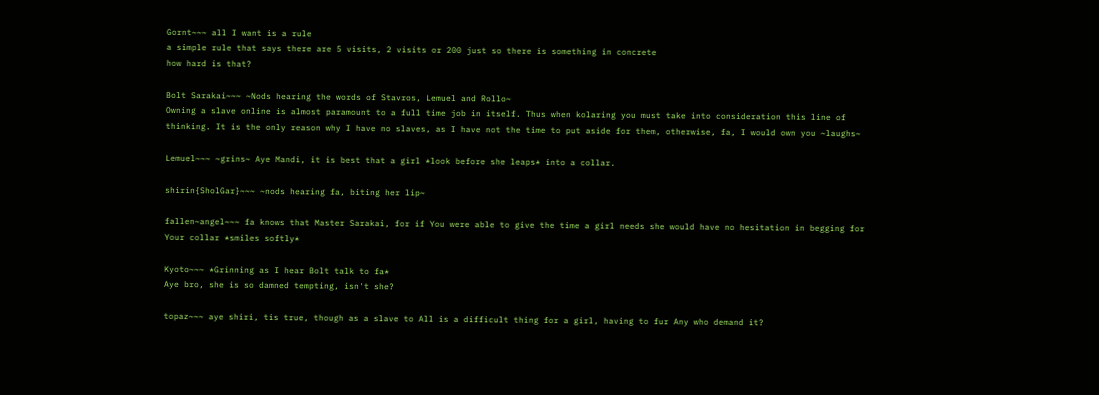Gornt~~~ all I want is a rule
a simple rule that says there are 5 visits, 2 visits or 200 just so there is something in concrete
how hard is that?

Bolt Sarakai~~~ ~Nods hearing the words of Stavros, Lemuel and Rollo~
Owning a slave online is almost paramount to a full time job in itself. Thus when kolaring you must take into consideration this line of thinking. It is the only reason why I have no slaves, as I have not the time to put aside for them, otherwise, fa, I would own you ~laughs~

Lemuel~~~ ~grins~ Aye Mandi, it is best that a girl *look before she leaps* into a collar.

shirin{SholGar}~~~ ~nods hearing fa, biting her lip~

fallen~angel~~~ fa knows that Master Sarakai, for if You were able to give the time a girl needs she would have no hesitation in begging for Your collar *smiles softly*

Kyoto~~~ *Grinning as I hear Bolt talk to fa*
Aye bro, she is so damned tempting, isn't she?

topaz~~~ aye shiri, tis true, though as a slave to All is a difficult thing for a girl, having to fur Any who demand it?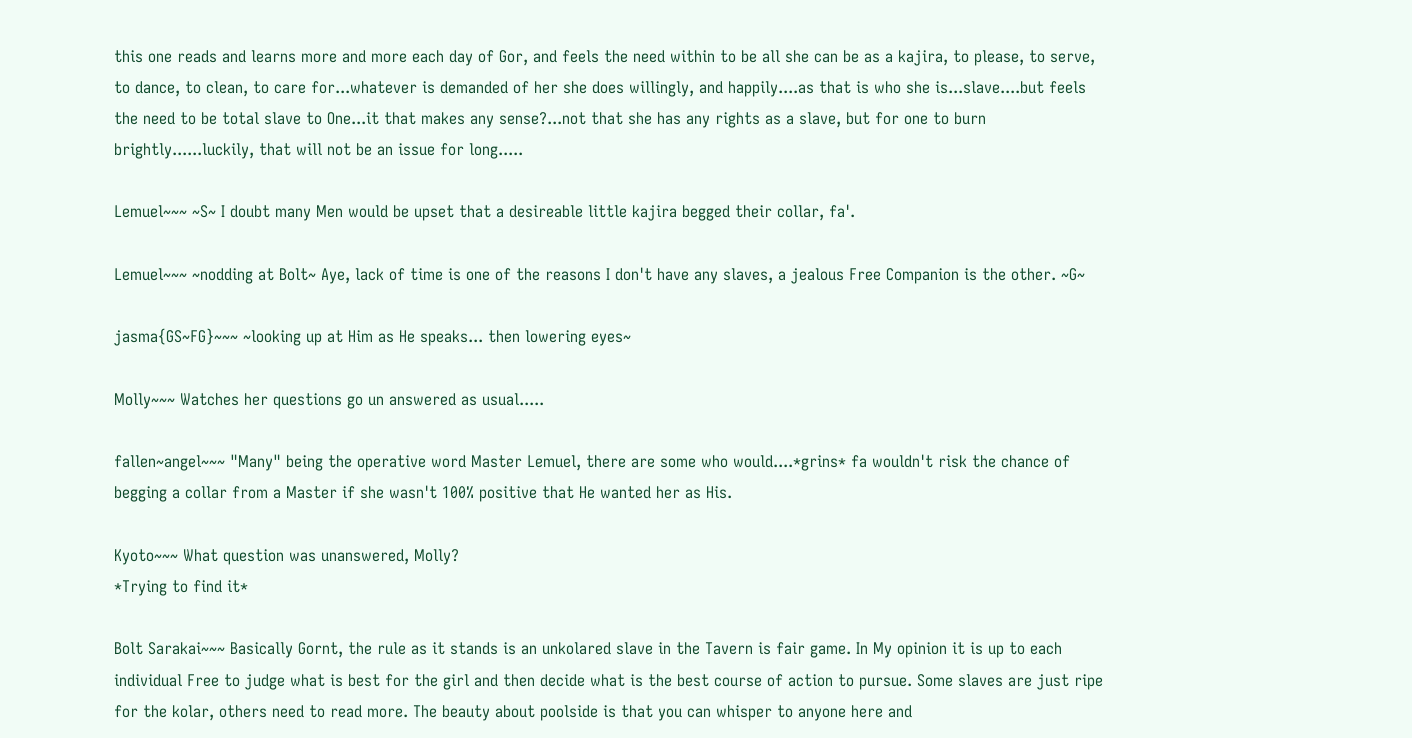this one reads and learns more and more each day of Gor, and feels the need within to be all she can be as a kajira, to please, to serve, to dance, to clean, to care for...whatever is demanded of her she does willingly, and happily....as that is who she is...slave....but feels the need to be total slave to One...it that makes any sense?...not that she has any rights as a slave, but for one to burn brightly......luckily, that will not be an issue for long.....

Lemuel~~~ ~S~ I doubt many Men would be upset that a desireable little kajira begged their collar, fa'.

Lemuel~~~ ~nodding at Bolt~ Aye, lack of time is one of the reasons I don't have any slaves, a jealous Free Companion is the other. ~G~

jasma{GS~FG}~~~ ~looking up at Him as He speaks... then lowering eyes~

Molly~~~ Watches her questions go un answered as usual.....

fallen~angel~~~ "Many" being the operative word Master Lemuel, there are some who would....*grins* fa wouldn't risk the chance of begging a collar from a Master if she wasn't 100% positive that He wanted her as His.

Kyoto~~~ What question was unanswered, Molly?
*Trying to find it*

Bolt Sarakai~~~ Basically Gornt, the rule as it stands is an unkolared slave in the Tavern is fair game. In My opinion it is up to each individual Free to judge what is best for the girl and then decide what is the best course of action to pursue. Some slaves are just ripe for the kolar, others need to read more. The beauty about poolside is that you can whisper to anyone here and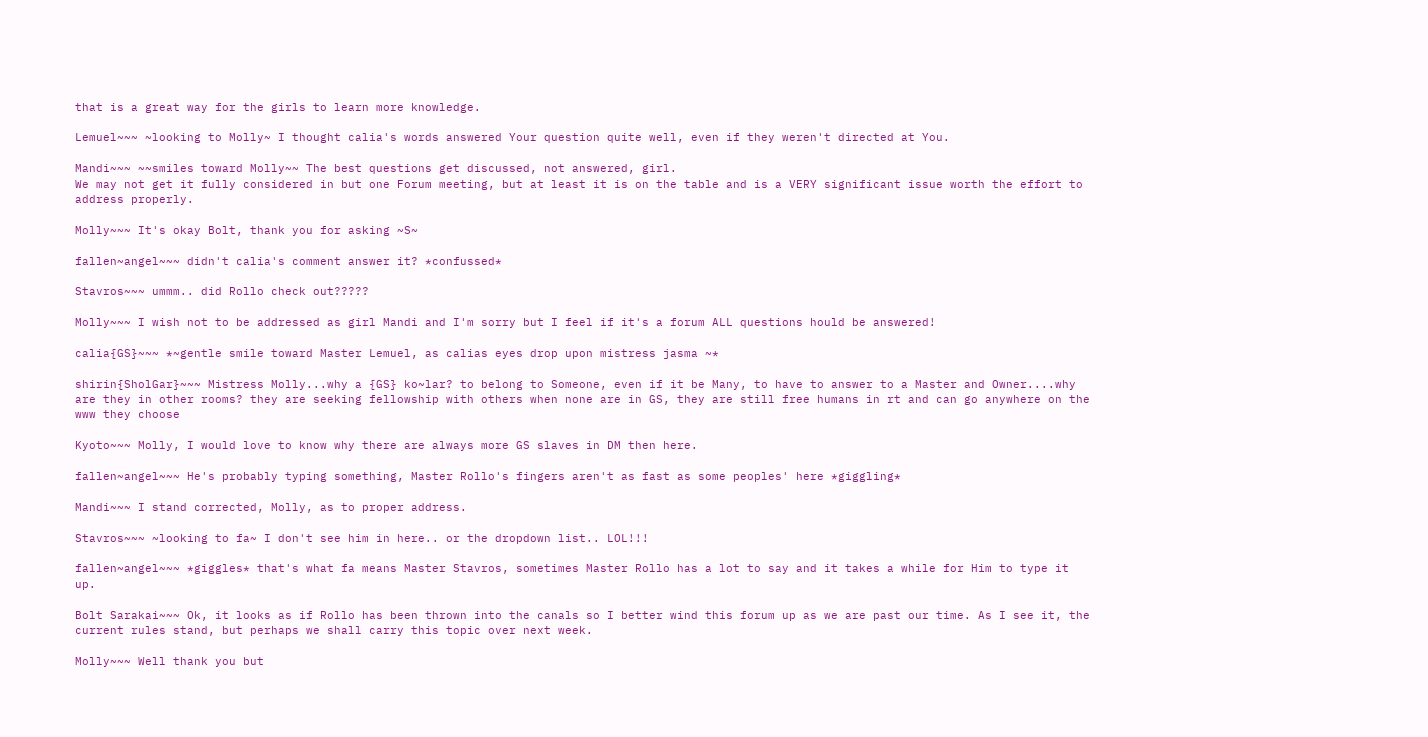that is a great way for the girls to learn more knowledge.

Lemuel~~~ ~looking to Molly~ I thought calia's words answered Your question quite well, even if they weren't directed at You.

Mandi~~~ ~~smiles toward Molly~~ The best questions get discussed, not answered, girl.
We may not get it fully considered in but one Forum meeting, but at least it is on the table and is a VERY significant issue worth the effort to address properly.

Molly~~~ It's okay Bolt, thank you for asking ~S~

fallen~angel~~~ didn't calia's comment answer it? *confussed*

Stavros~~~ ummm.. did Rollo check out?????

Molly~~~ I wish not to be addressed as girl Mandi and I'm sorry but I feel if it's a forum ALL questions hould be answered!

calia{GS}~~~ *~gentle smile toward Master Lemuel, as calias eyes drop upon mistress jasma ~*

shirin{SholGar}~~~ Mistress Molly...why a {GS} ko~lar? to belong to Someone, even if it be Many, to have to answer to a Master and Owner....why are they in other rooms? they are seeking fellowship with others when none are in GS, they are still free humans in rt and can go anywhere on the www they choose

Kyoto~~~ Molly, I would love to know why there are always more GS slaves in DM then here.

fallen~angel~~~ He's probably typing something, Master Rollo's fingers aren't as fast as some peoples' here *giggling*

Mandi~~~ I stand corrected, Molly, as to proper address.

Stavros~~~ ~looking to fa~ I don't see him in here.. or the dropdown list.. LOL!!!

fallen~angel~~~ *giggles* that's what fa means Master Stavros, sometimes Master Rollo has a lot to say and it takes a while for Him to type it up.

Bolt Sarakai~~~ Ok, it looks as if Rollo has been thrown into the canals so I better wind this forum up as we are past our time. As I see it, the current rules stand, but perhaps we shall carry this topic over next week.

Molly~~~ Well thank you but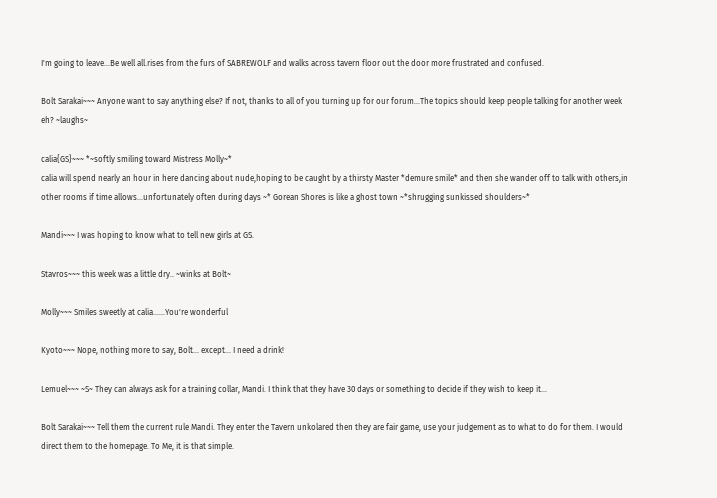I'm going to leave...Be well all.rises from the furs of SABREWOLF and walks across tavern floor out the door more frustrated and confused.

Bolt Sarakai~~~ Anyone want to say anything else? If not, thanks to all of you turning up for our forum...The topics should keep people talking for another week eh? ~laughs~

calia{GS}~~~ *~softly smiling toward Mistress Molly~*
calia will spend nearly an hour in here dancing about nude,hoping to be caught by a thirsty Master *demure smile* and then she wander off to talk with others,in other rooms if time allows...unfortunately often during days ~* Gorean Shores is like a ghost town ~*shrugging sunkissed shoulders~*

Mandi~~~ I was hoping to know what to tell new girls at GS.

Stavros~~~ this week was a little dry.. ~winks at Bolt~

Molly~~~ Smiles sweetly at calia......You're wonderful

Kyoto~~~ Nope, nothing more to say, Bolt... except... I need a drink!

Lemuel~~~ ~S~ They can always ask for a training collar, Mandi. I think that they have 30 days or something to decide if they wish to keep it...

Bolt Sarakai~~~ Tell them the current rule Mandi. They enter the Tavern unkolared then they are fair game, use your judgement as to what to do for them. I would direct them to the homepage. To Me, it is that simple.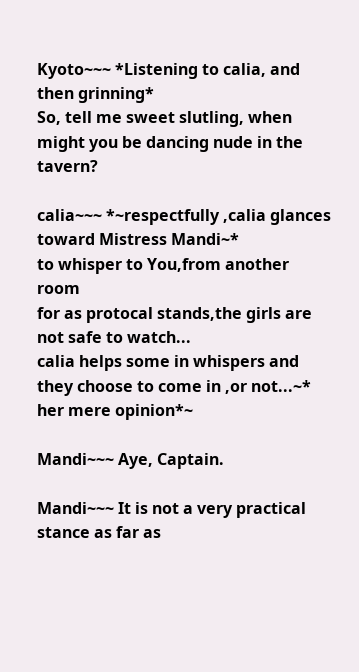Kyoto~~~ *Listening to calia, and then grinning*
So, tell me sweet slutling, when might you be dancing nude in the tavern?

calia~~~ *~respectfully ,calia glances toward Mistress Mandi~*
to whisper to You,from another room
for as protocal stands,the girls are not safe to watch...
calia helps some in whispers and they choose to come in ,or not...~* her mere opinion*~

Mandi~~~ Aye, Captain.

Mandi~~~ It is not a very practical stance as far as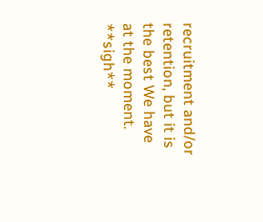recruitment and/or retention, but it is the best We have at the moment. **sigh**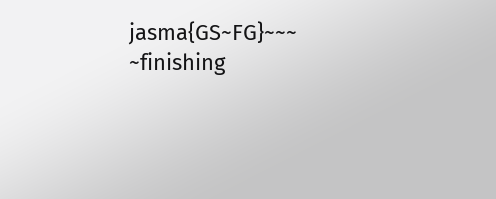jasma{GS~FG}~~~ ~finishing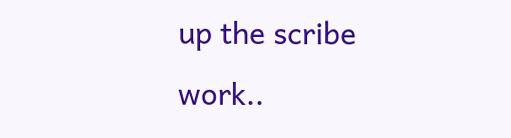up the scribe work..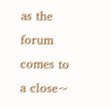as the forum comes to a close~